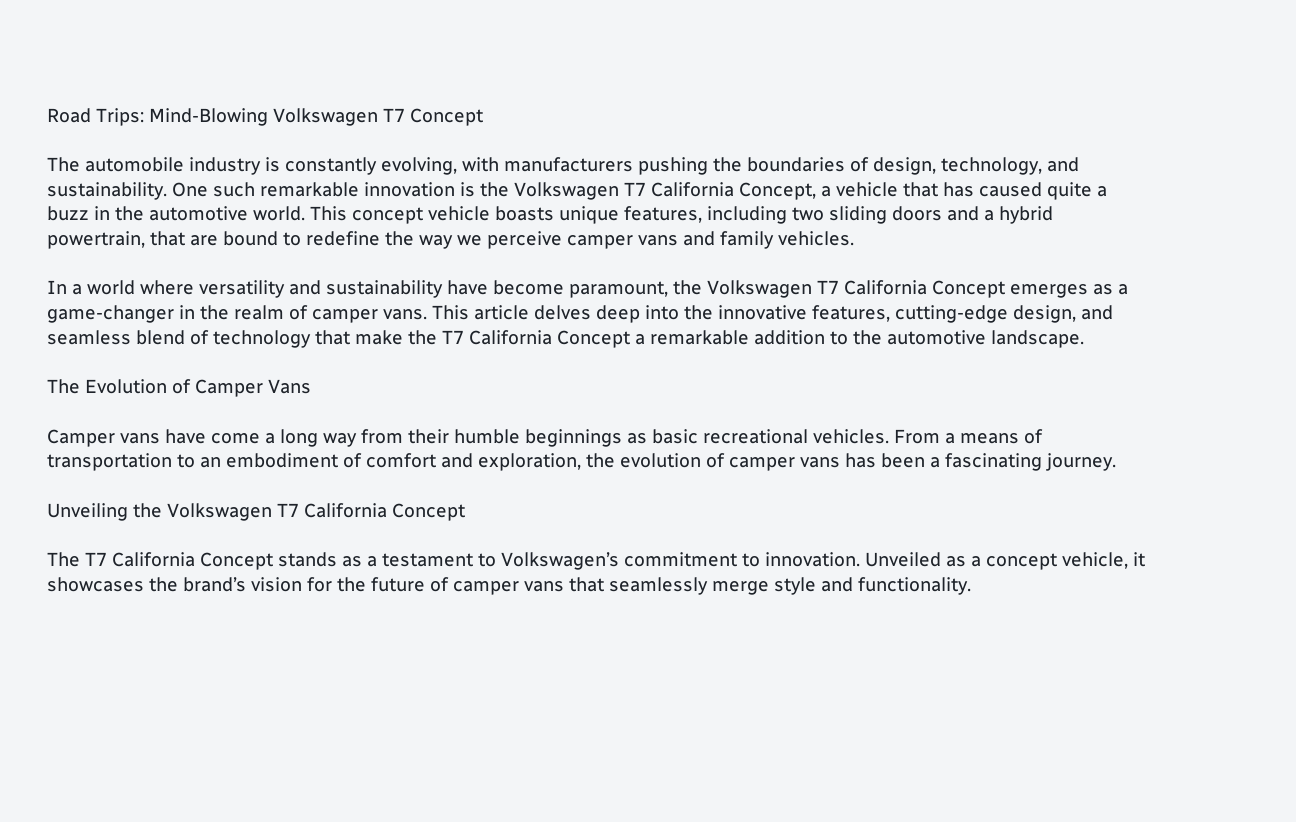Road Trips: Mind-Blowing Volkswagen T7 Concept

The automobile industry is constantly evolving, with manufacturers pushing the boundaries of design, technology, and sustainability. One such remarkable innovation is the Volkswagen T7 California Concept, a vehicle that has caused quite a buzz in the automotive world. This concept vehicle boasts unique features, including two sliding doors and a hybrid powertrain, that are bound to redefine the way we perceive camper vans and family vehicles.

In a world where versatility and sustainability have become paramount, the Volkswagen T7 California Concept emerges as a game-changer in the realm of camper vans. This article delves deep into the innovative features, cutting-edge design, and seamless blend of technology that make the T7 California Concept a remarkable addition to the automotive landscape.

The Evolution of Camper Vans

Camper vans have come a long way from their humble beginnings as basic recreational vehicles. From a means of transportation to an embodiment of comfort and exploration, the evolution of camper vans has been a fascinating journey.

Unveiling the Volkswagen T7 California Concept

The T7 California Concept stands as a testament to Volkswagen’s commitment to innovation. Unveiled as a concept vehicle, it showcases the brand’s vision for the future of camper vans that seamlessly merge style and functionality.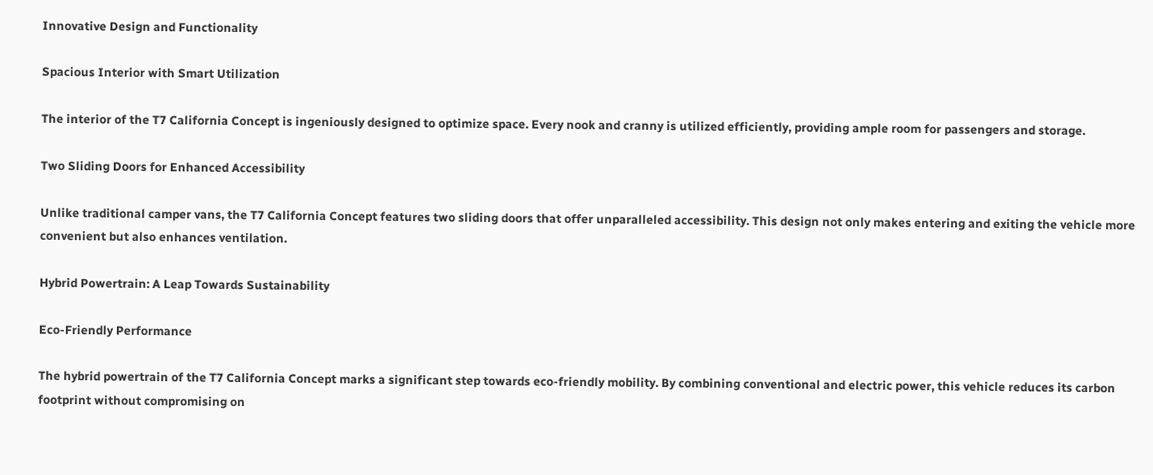Innovative Design and Functionality

Spacious Interior with Smart Utilization

The interior of the T7 California Concept is ingeniously designed to optimize space. Every nook and cranny is utilized efficiently, providing ample room for passengers and storage.

Two Sliding Doors for Enhanced Accessibility

Unlike traditional camper vans, the T7 California Concept features two sliding doors that offer unparalleled accessibility. This design not only makes entering and exiting the vehicle more convenient but also enhances ventilation.

Hybrid Powertrain: A Leap Towards Sustainability

Eco-Friendly Performance

The hybrid powertrain of the T7 California Concept marks a significant step towards eco-friendly mobility. By combining conventional and electric power, this vehicle reduces its carbon footprint without compromising on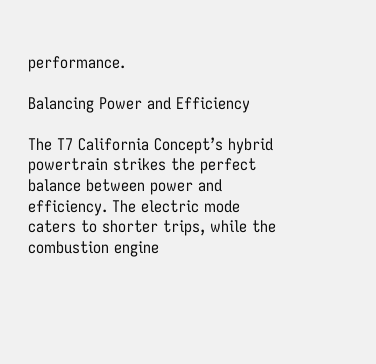performance.

Balancing Power and Efficiency

The T7 California Concept’s hybrid powertrain strikes the perfect balance between power and efficiency. The electric mode caters to shorter trips, while the combustion engine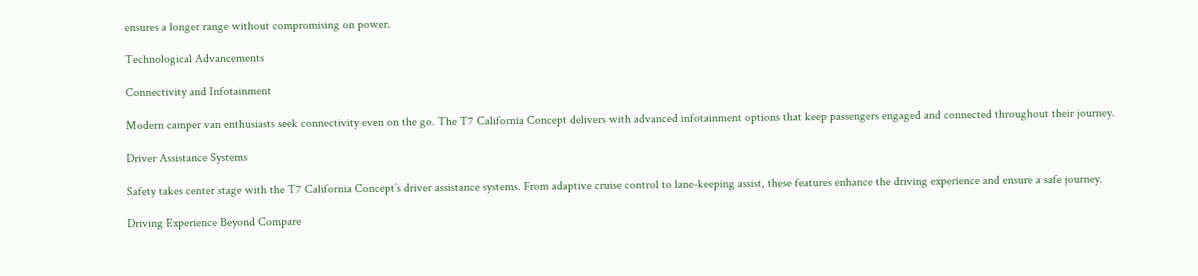ensures a longer range without compromising on power.

Technological Advancements

Connectivity and Infotainment

Modern camper van enthusiasts seek connectivity even on the go. The T7 California Concept delivers with advanced infotainment options that keep passengers engaged and connected throughout their journey.

Driver Assistance Systems

Safety takes center stage with the T7 California Concept’s driver assistance systems. From adaptive cruise control to lane-keeping assist, these features enhance the driving experience and ensure a safe journey.

Driving Experience Beyond Compare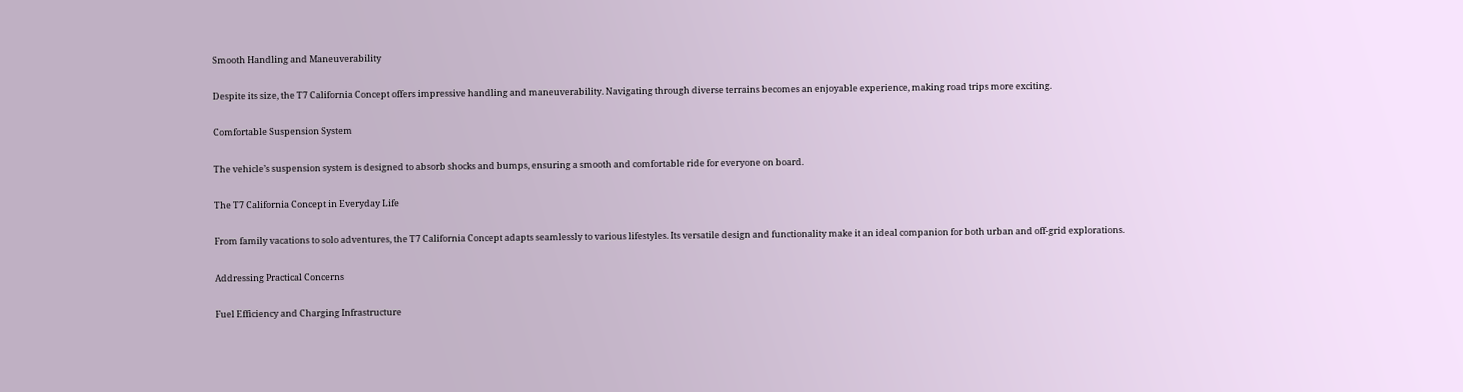Smooth Handling and Maneuverability

Despite its size, the T7 California Concept offers impressive handling and maneuverability. Navigating through diverse terrains becomes an enjoyable experience, making road trips more exciting.

Comfortable Suspension System

The vehicle’s suspension system is designed to absorb shocks and bumps, ensuring a smooth and comfortable ride for everyone on board.

The T7 California Concept in Everyday Life

From family vacations to solo adventures, the T7 California Concept adapts seamlessly to various lifestyles. Its versatile design and functionality make it an ideal companion for both urban and off-grid explorations.

Addressing Practical Concerns

Fuel Efficiency and Charging Infrastructure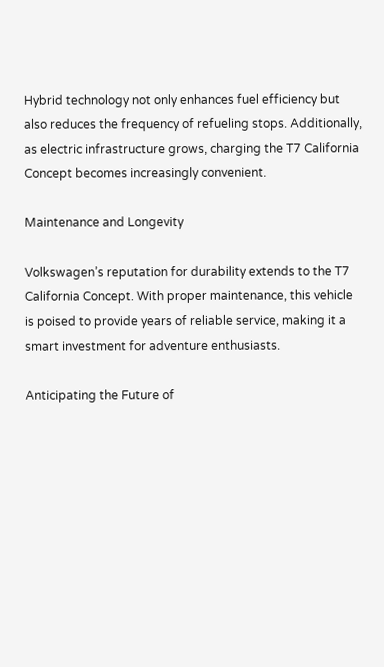Hybrid technology not only enhances fuel efficiency but also reduces the frequency of refueling stops. Additionally, as electric infrastructure grows, charging the T7 California Concept becomes increasingly convenient.

Maintenance and Longevity

Volkswagen’s reputation for durability extends to the T7 California Concept. With proper maintenance, this vehicle is poised to provide years of reliable service, making it a smart investment for adventure enthusiasts.

Anticipating the Future of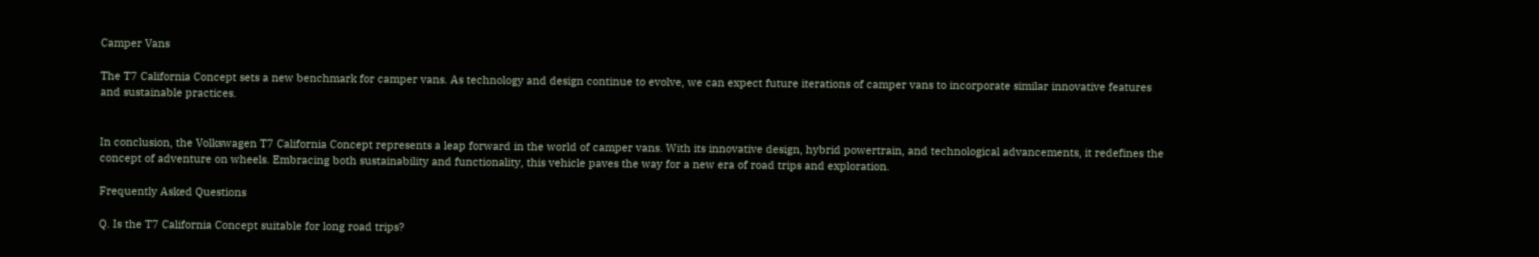Camper Vans

The T7 California Concept sets a new benchmark for camper vans. As technology and design continue to evolve, we can expect future iterations of camper vans to incorporate similar innovative features and sustainable practices.


In conclusion, the Volkswagen T7 California Concept represents a leap forward in the world of camper vans. With its innovative design, hybrid powertrain, and technological advancements, it redefines the concept of adventure on wheels. Embracing both sustainability and functionality, this vehicle paves the way for a new era of road trips and exploration.

Frequently Asked Questions

Q. Is the T7 California Concept suitable for long road trips?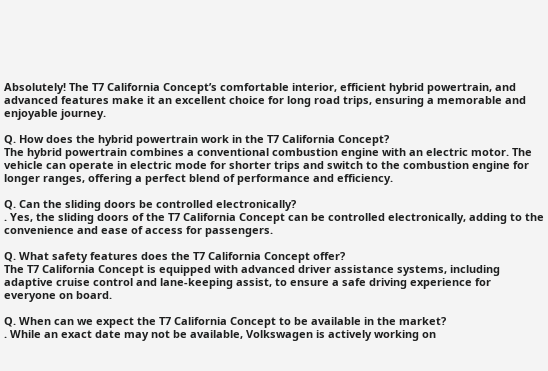Absolutely! The T7 California Concept’s comfortable interior, efficient hybrid powertrain, and advanced features make it an excellent choice for long road trips, ensuring a memorable and enjoyable journey.

Q. How does the hybrid powertrain work in the T7 California Concept?
The hybrid powertrain combines a conventional combustion engine with an electric motor. The vehicle can operate in electric mode for shorter trips and switch to the combustion engine for longer ranges, offering a perfect blend of performance and efficiency.

Q. Can the sliding doors be controlled electronically?
. Yes, the sliding doors of the T7 California Concept can be controlled electronically, adding to the convenience and ease of access for passengers.

Q. What safety features does the T7 California Concept offer?
The T7 California Concept is equipped with advanced driver assistance systems, including adaptive cruise control and lane-keeping assist, to ensure a safe driving experience for everyone on board.

Q. When can we expect the T7 California Concept to be available in the market?
. While an exact date may not be available, Volkswagen is actively working on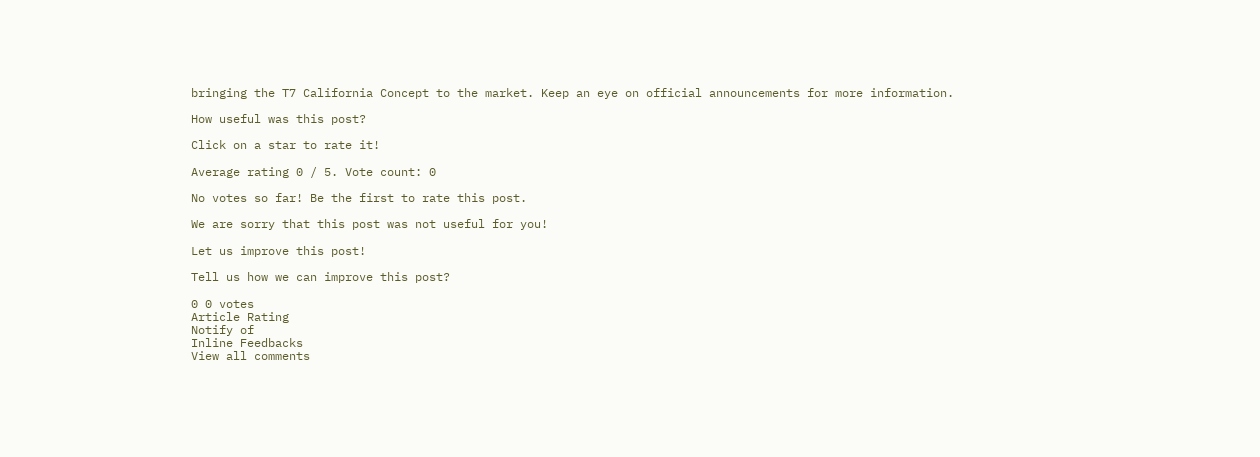bringing the T7 California Concept to the market. Keep an eye on official announcements for more information.

How useful was this post?

Click on a star to rate it!

Average rating 0 / 5. Vote count: 0

No votes so far! Be the first to rate this post.

We are sorry that this post was not useful for you!

Let us improve this post!

Tell us how we can improve this post?

0 0 votes
Article Rating
Notify of
Inline Feedbacks
View all comments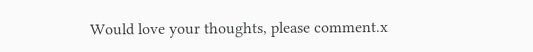Would love your thoughts, please comment.x